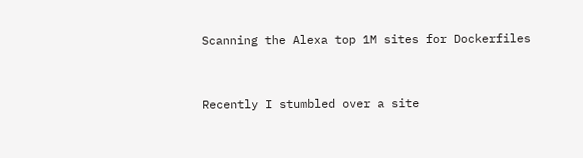Scanning the Alexa top 1M sites for Dockerfiles


Recently I stumbled over a site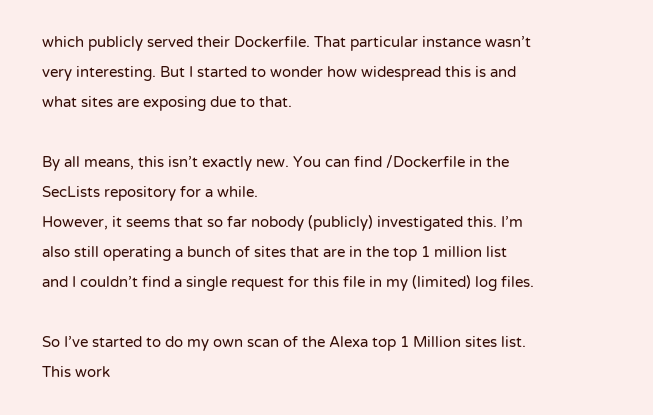which publicly served their Dockerfile. That particular instance wasn’t very interesting. But I started to wonder how widespread this is and what sites are exposing due to that.

By all means, this isn’t exactly new. You can find /Dockerfile in the SecLists repository for a while.
However, it seems that so far nobody (publicly) investigated this. I’m also still operating a bunch of sites that are in the top 1 million list and I couldn’t find a single request for this file in my (limited) log files.

So I’ve started to do my own scan of the Alexa top 1 Million sites list.
This work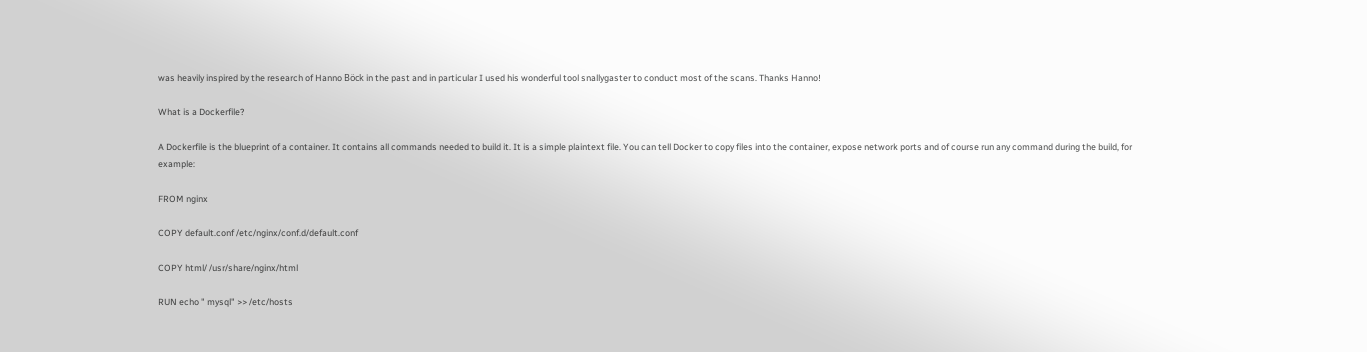was heavily inspired by the research of Hanno Böck in the past and in particular I used his wonderful tool snallygaster to conduct most of the scans. Thanks Hanno!

What is a Dockerfile?

A Dockerfile is the blueprint of a container. It contains all commands needed to build it. It is a simple plaintext file. You can tell Docker to copy files into the container, expose network ports and of course run any command during the build, for example:

FROM nginx

COPY default.conf /etc/nginx/conf.d/default.conf

COPY html/ /usr/share/nginx/html

RUN echo " mysql" >> /etc/hosts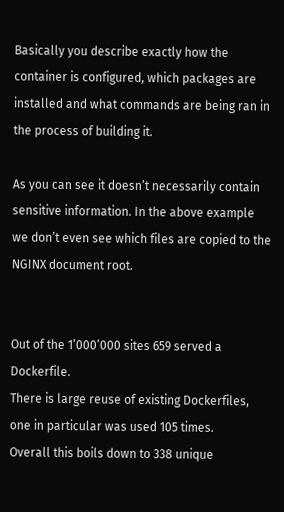Basically you describe exactly how the container is configured, which packages are installed and what commands are being ran in the process of building it.

As you can see it doesn’t necessarily contain sensitive information. In the above example we don’t even see which files are copied to the NGINX document root.


Out of the 1’000’000 sites 659 served a Dockerfile.
There is large reuse of existing Dockerfiles, one in particular was used 105 times.
Overall this boils down to 338 unique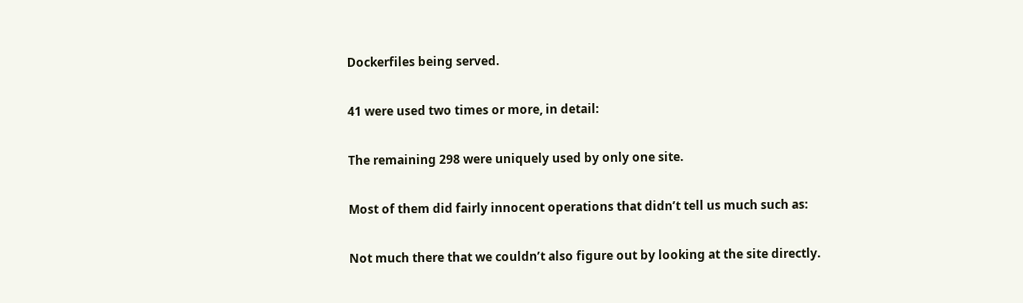Dockerfiles being served.

41 were used two times or more, in detail:

The remaining 298 were uniquely used by only one site.

Most of them did fairly innocent operations that didn’t tell us much such as:

Not much there that we couldn’t also figure out by looking at the site directly.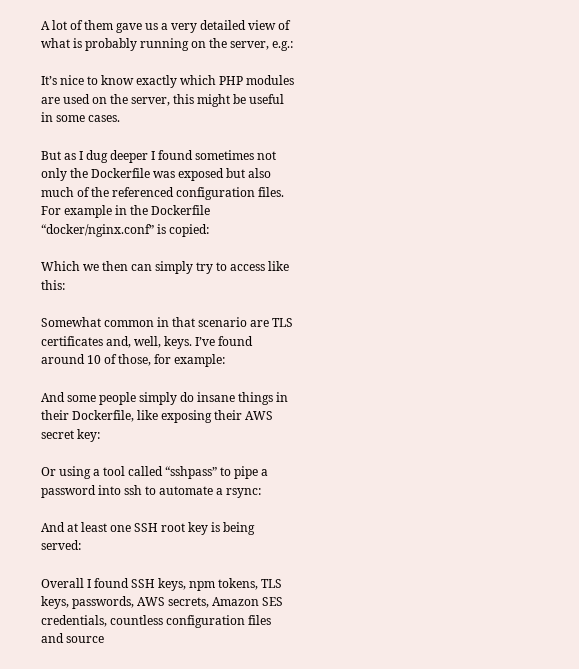A lot of them gave us a very detailed view of what is probably running on the server, e.g.:

It’s nice to know exactly which PHP modules are used on the server, this might be useful in some cases.

But as I dug deeper I found sometimes not only the Dockerfile was exposed but also much of the referenced configuration files. For example in the Dockerfile “docker/nginx.conf” is copied:

Which we then can simply try to access like this:

Somewhat common in that scenario are TLS certificates and, well, keys. I’ve found around 10 of those, for example:

And some people simply do insane things in their Dockerfile, like exposing their AWS secret key:

Or using a tool called “sshpass” to pipe a password into ssh to automate a rsync:

And at least one SSH root key is being served:

Overall I found SSH keys, npm tokens, TLS keys, passwords, AWS secrets, Amazon SES credentials, countless configuration files and source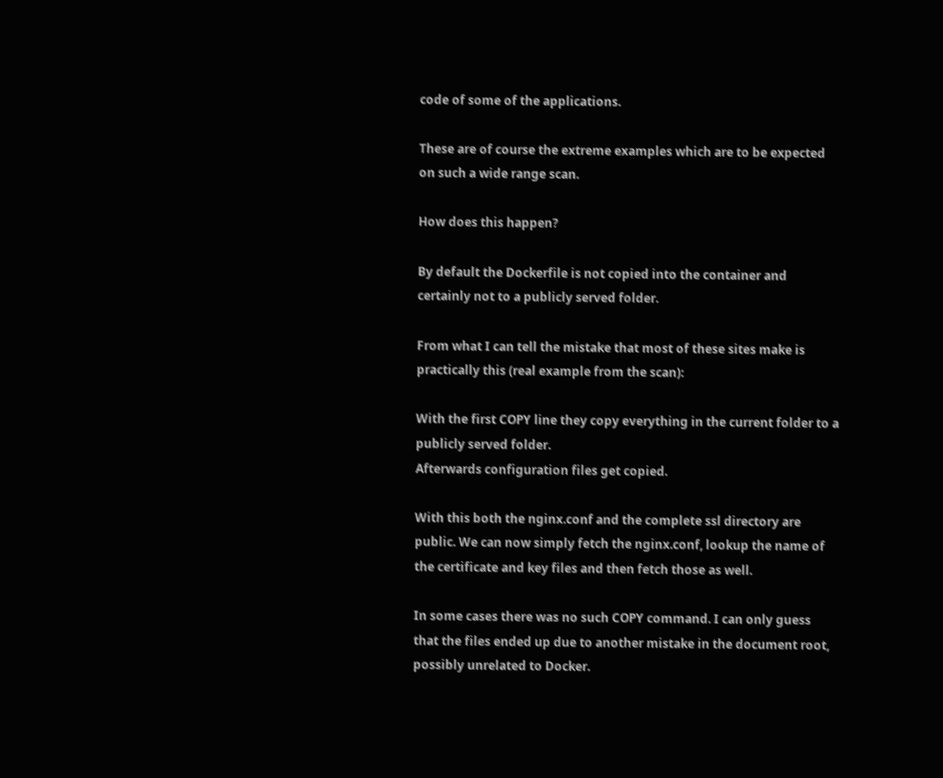code of some of the applications.

These are of course the extreme examples which are to be expected on such a wide range scan.

How does this happen?

By default the Dockerfile is not copied into the container and certainly not to a publicly served folder.

From what I can tell the mistake that most of these sites make is practically this (real example from the scan):

With the first COPY line they copy everything in the current folder to a publicly served folder.
Afterwards configuration files get copied.

With this both the nginx.conf and the complete ssl directory are public. We can now simply fetch the nginx.conf, lookup the name of the certificate and key files and then fetch those as well.

In some cases there was no such COPY command. I can only guess that the files ended up due to another mistake in the document root, possibly unrelated to Docker.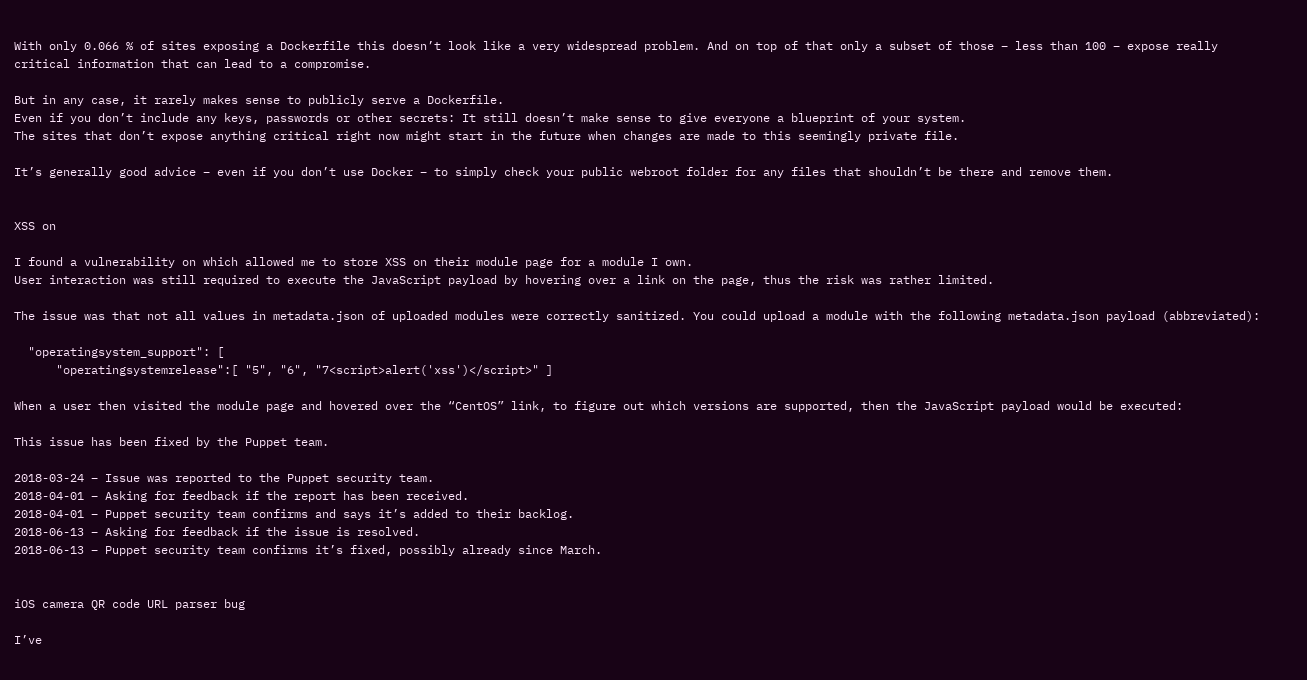With only 0.066 % of sites exposing a Dockerfile this doesn’t look like a very widespread problem. And on top of that only a subset of those – less than 100 – expose really critical information that can lead to a compromise.

But in any case, it rarely makes sense to publicly serve a Dockerfile.
Even if you don’t include any keys, passwords or other secrets: It still doesn’t make sense to give everyone a blueprint of your system.
The sites that don’t expose anything critical right now might start in the future when changes are made to this seemingly private file.

It’s generally good advice – even if you don’t use Docker – to simply check your public webroot folder for any files that shouldn’t be there and remove them.


XSS on

I found a vulnerability on which allowed me to store XSS on their module page for a module I own.
User interaction was still required to execute the JavaScript payload by hovering over a link on the page, thus the risk was rather limited.

The issue was that not all values in metadata.json of uploaded modules were correctly sanitized. You could upload a module with the following metadata.json payload (abbreviated):

  "operatingsystem_support": [
      "operatingsystemrelease":[ "5", "6", "7<script>alert('xss')</script>" ]

When a user then visited the module page and hovered over the “CentOS” link, to figure out which versions are supported, then the JavaScript payload would be executed:

This issue has been fixed by the Puppet team.

2018-03-24 – Issue was reported to the Puppet security team.
2018-04-01 – Asking for feedback if the report has been received.
2018-04-01 – Puppet security team confirms and says it’s added to their backlog.
2018-06-13 – Asking for feedback if the issue is resolved.
2018-06-13 – Puppet security team confirms it’s fixed, possibly already since March.


iOS camera QR code URL parser bug

I’ve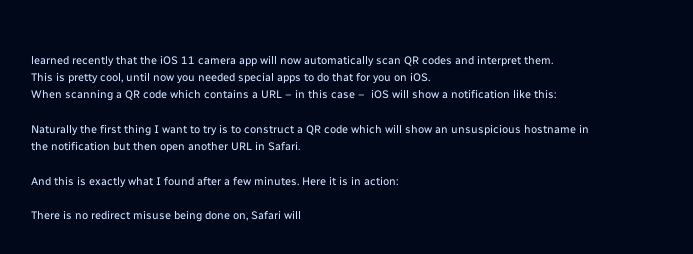learned recently that the iOS 11 camera app will now automatically scan QR codes and interpret them.
This is pretty cool, until now you needed special apps to do that for you on iOS.
When scanning a QR code which contains a URL – in this case –  iOS will show a notification like this:

Naturally the first thing I want to try is to construct a QR code which will show an unsuspicious hostname in the notification but then open another URL in Safari.

And this is exactly what I found after a few minutes. Here it is in action:

There is no redirect misuse being done on, Safari will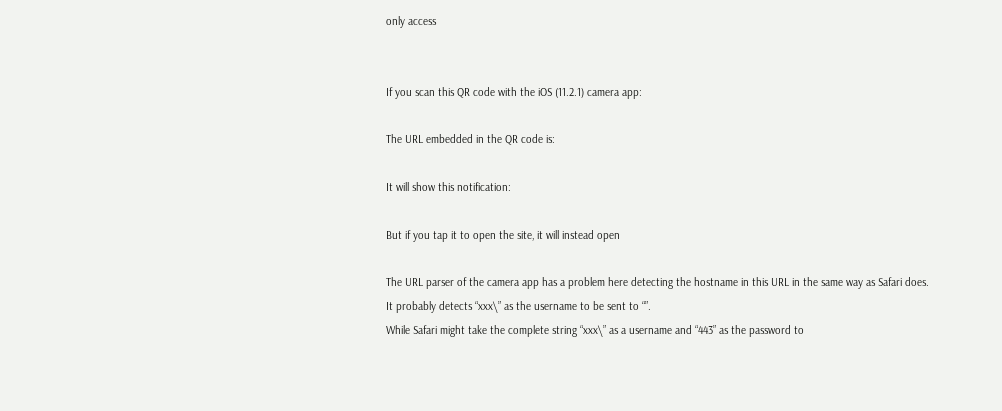only access


If you scan this QR code with the iOS (11.2.1) camera app:

The URL embedded in the QR code is:

It will show this notification:

But if you tap it to open the site, it will instead open

The URL parser of the camera app has a problem here detecting the hostname in this URL in the same way as Safari does.
It probably detects “xxx\” as the username to be sent to “”.
While Safari might take the complete string “xxx\” as a username and “443” as the password to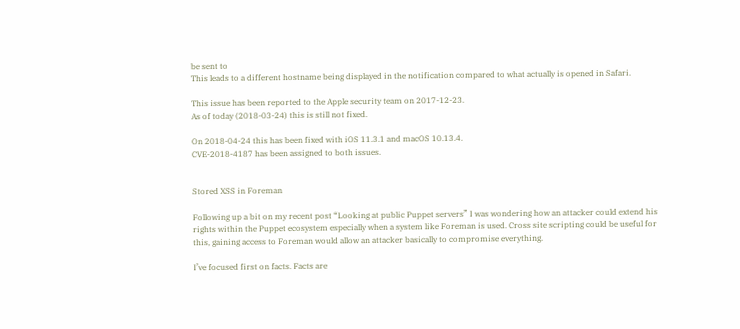be sent to
This leads to a different hostname being displayed in the notification compared to what actually is opened in Safari.

This issue has been reported to the Apple security team on 2017-12-23.
As of today (2018-03-24) this is still not fixed.

On 2018-04-24 this has been fixed with iOS 11.3.1 and macOS 10.13.4.
CVE-2018-4187 has been assigned to both issues.


Stored XSS in Foreman

Following up a bit on my recent post “Looking at public Puppet servers” I was wondering how an attacker could extend his rights within the Puppet ecosystem especially when a system like Foreman is used. Cross site scripting could be useful for this, gaining access to Foreman would allow an attacker basically to compromise everything.

I’ve focused first on facts. Facts are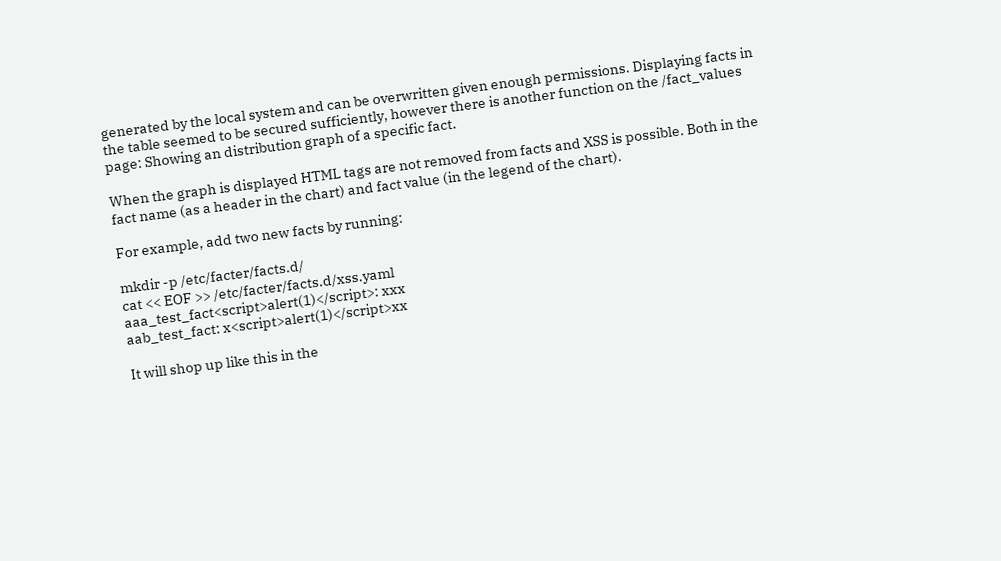generated by the local system and can be overwritten given enough permissions. Displaying facts in the table seemed to be secured sufficiently, however there is another function on the /fact_values page: Showing an distribution graph of a specific fact.

When the graph is displayed HTML tags are not removed from facts and XSS is possible. Both in the fact name (as a header in the chart) and fact value (in the legend of the chart).

For example, add two new facts by running:

mkdir -p /etc/facter/facts.d/
cat << EOF >> /etc/facter/facts.d/xss.yaml
aaa_test_fact<script>alert(1)</script>: xxx
aab_test_fact: x<script>alert(1)</script>xx

It will shop up like this in the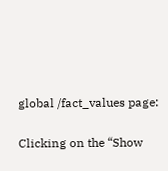global /fact_values page:

Clicking on the “Show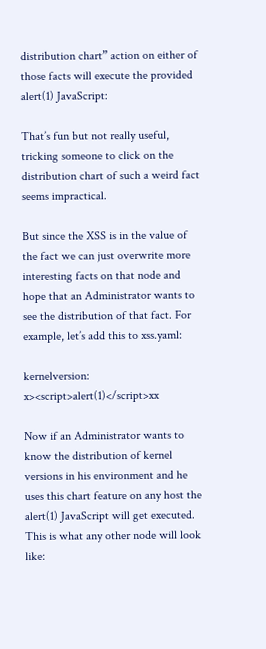distribution chart” action on either of those facts will execute the provided alert(1) JavaScript:

That’s fun but not really useful, tricking someone to click on the distribution chart of such a weird fact seems impractical.

But since the XSS is in the value of the fact we can just overwrite more interesting facts on that node and hope that an Administrator wants to see the distribution of that fact. For example, let’s add this to xss.yaml:

kernelversion: x><script>alert(1)</script>xx

Now if an Administrator wants to know the distribution of kernel versions in his environment and he uses this chart feature on any host the alert(1) JavaScript will get executed. This is what any other node will look like: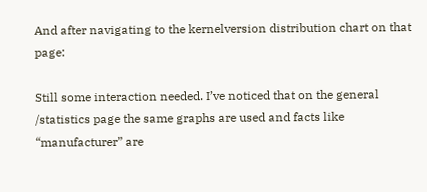And after navigating to the kernelversion distribution chart on that page:

Still some interaction needed. I’ve noticed that on the general /statistics page the same graphs are used and facts like “manufacturer” are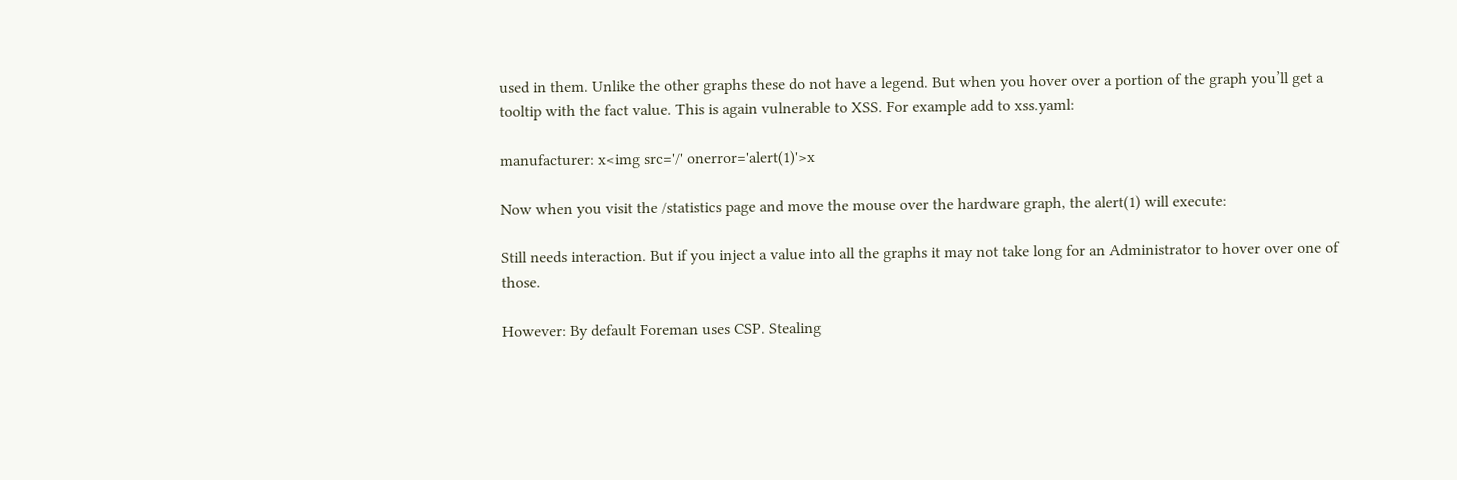used in them. Unlike the other graphs these do not have a legend. But when you hover over a portion of the graph you’ll get a tooltip with the fact value. This is again vulnerable to XSS. For example add to xss.yaml:

manufacturer: x<img src='/' onerror='alert(1)'>x

Now when you visit the /statistics page and move the mouse over the hardware graph, the alert(1) will execute:

Still needs interaction. But if you inject a value into all the graphs it may not take long for an Administrator to hover over one of those.

However: By default Foreman uses CSP. Stealing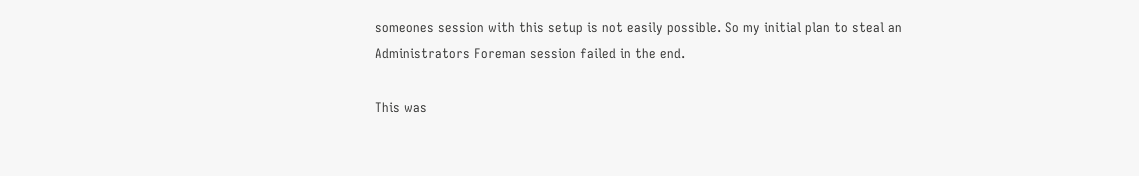someones session with this setup is not easily possible. So my initial plan to steal an Administrators Foreman session failed in the end.

This was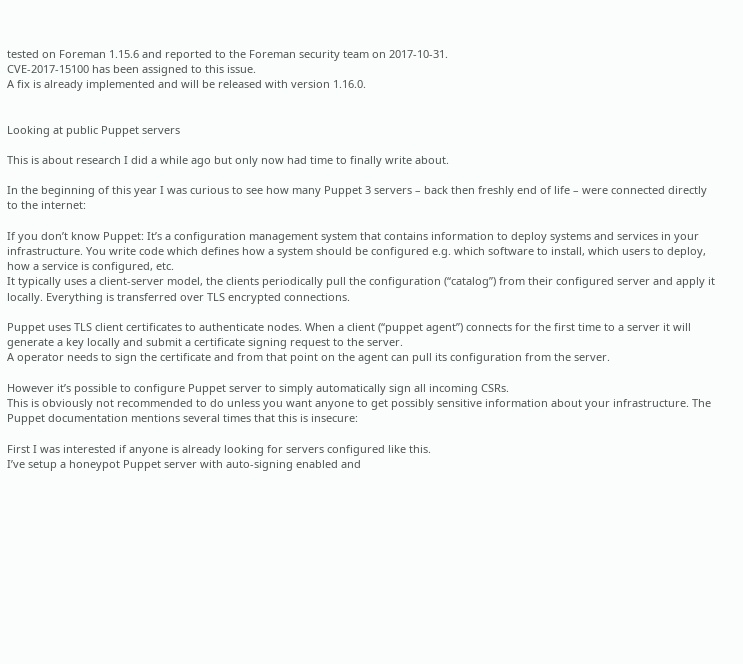tested on Foreman 1.15.6 and reported to the Foreman security team on 2017-10-31.
CVE-2017-15100 has been assigned to this issue.
A fix is already implemented and will be released with version 1.16.0.


Looking at public Puppet servers

This is about research I did a while ago but only now had time to finally write about.

In the beginning of this year I was curious to see how many Puppet 3 servers – back then freshly end of life – were connected directly to the internet:

If you don’t know Puppet: It’s a configuration management system that contains information to deploy systems and services in your infrastructure. You write code which defines how a system should be configured e.g. which software to install, which users to deploy, how a service is configured, etc.
It typically uses a client-server model, the clients periodically pull the configuration (“catalog”) from their configured server and apply it locally. Everything is transferred over TLS encrypted connections.

Puppet uses TLS client certificates to authenticate nodes. When a client (“puppet agent”) connects for the first time to a server it will generate a key locally and submit a certificate signing request to the server.
A operator needs to sign the certificate and from that point on the agent can pull its configuration from the server.

However it’s possible to configure Puppet server to simply automatically sign all incoming CSRs.
This is obviously not recommended to do unless you want anyone to get possibly sensitive information about your infrastructure. The Puppet documentation mentions several times that this is insecure:

First I was interested if anyone is already looking for servers configured like this.
I’ve setup a honeypot Puppet server with auto-signing enabled and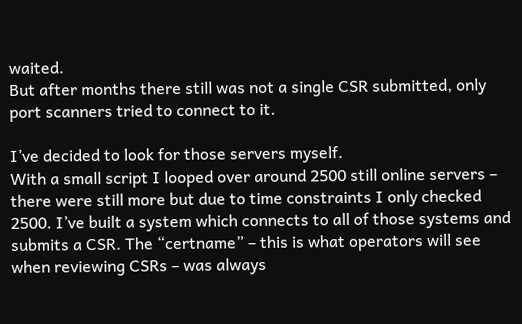waited.
But after months there still was not a single CSR submitted, only port scanners tried to connect to it.

I’ve decided to look for those servers myself.
With a small script I looped over around 2500 still online servers – there were still more but due to time constraints I only checked 2500. I’ve built a system which connects to all of those systems and submits a CSR. The “certname” – this is what operators will see when reviewing CSRs – was always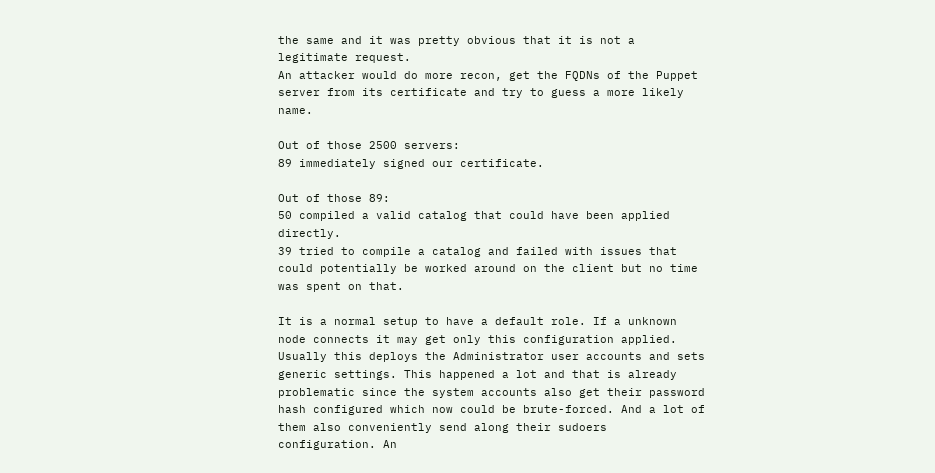the same and it was pretty obvious that it is not a legitimate request.
An attacker would do more recon, get the FQDNs of the Puppet server from its certificate and try to guess a more likely name.

Out of those 2500 servers:
89 immediately signed our certificate.

Out of those 89:
50 compiled a valid catalog that could have been applied directly.
39 tried to compile a catalog and failed with issues that could potentially be worked around on the client but no time was spent on that.

It is a normal setup to have a default role. If a unknown node connects it may get only this configuration applied. Usually this deploys the Administrator user accounts and sets generic settings. This happened a lot and that is already problematic since the system accounts also get their password hash configured which now could be brute-forced. And a lot of them also conveniently send along their sudoers configuration. An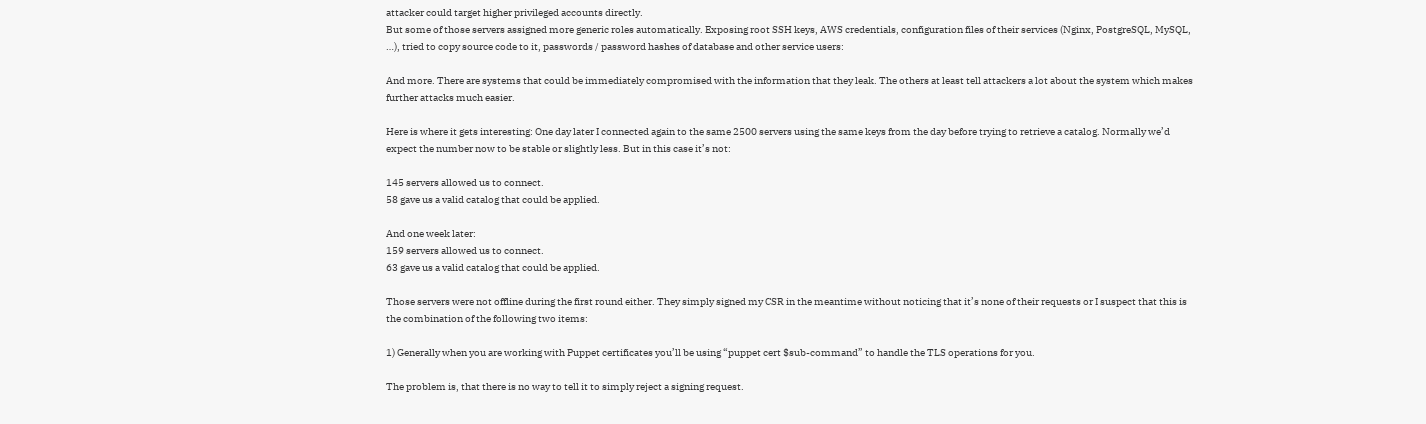attacker could target higher privileged accounts directly.
But some of those servers assigned more generic roles automatically. Exposing root SSH keys, AWS credentials, configuration files of their services (Nginx, PostgreSQL, MySQL, …), tried to copy source code to it, passwords / password hashes of database and other service users:

And more. There are systems that could be immediately compromised with the information that they leak. The others at least tell attackers a lot about the system which makes further attacks much easier.

Here is where it gets interesting: One day later I connected again to the same 2500 servers using the same keys from the day before trying to retrieve a catalog. Normally we’d expect the number now to be stable or slightly less. But in this case it’s not:

145 servers allowed us to connect.
58 gave us a valid catalog that could be applied.

And one week later:
159 servers allowed us to connect.
63 gave us a valid catalog that could be applied.

Those servers were not offline during the first round either. They simply signed my CSR in the meantime without noticing that it’s none of their requests or I suspect that this is the combination of the following two items:

1) Generally when you are working with Puppet certificates you’ll be using “puppet cert $sub-command” to handle the TLS operations for you.

The problem is, that there is no way to tell it to simply reject a signing request.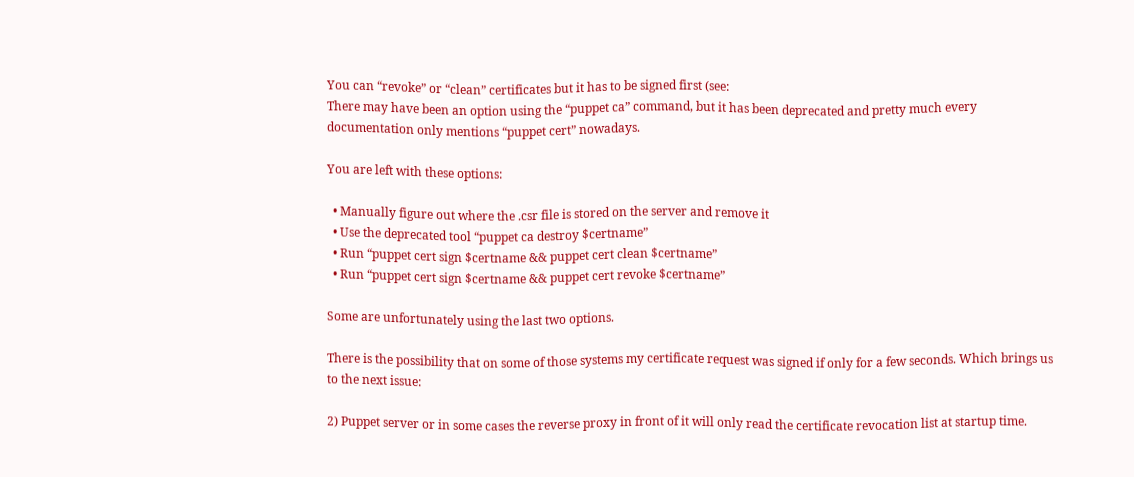You can “revoke” or “clean” certificates but it has to be signed first (see:
There may have been an option using the “puppet ca” command, but it has been deprecated and pretty much every documentation only mentions “puppet cert” nowadays.

You are left with these options:

  • Manually figure out where the .csr file is stored on the server and remove it
  • Use the deprecated tool “puppet ca destroy $certname”
  • Run “puppet cert sign $certname && puppet cert clean $certname”
  • Run “puppet cert sign $certname && puppet cert revoke $certname”

Some are unfortunately using the last two options.

There is the possibility that on some of those systems my certificate request was signed if only for a few seconds. Which brings us to the next issue:

2) Puppet server or in some cases the reverse proxy in front of it will only read the certificate revocation list at startup time.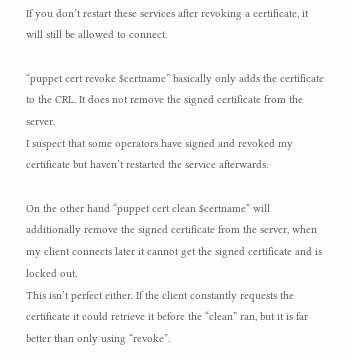If you don’t restart these services after revoking a certificate, it will still be allowed to connect.

“puppet cert revoke $certname” basically only adds the certificate to the CRL. It does not remove the signed certificate from the server.
I suspect that some operators have signed and revoked my certificate but haven’t restarted the service afterwards.

On the other hand “puppet cert clean $certname” will additionally remove the signed certificate from the server, when my client connects later it cannot get the signed certificate and is locked out.
This isn’t perfect either. If the client constantly requests the certificate it could retrieve it before the “clean” ran, but it is far better than only using “revoke”.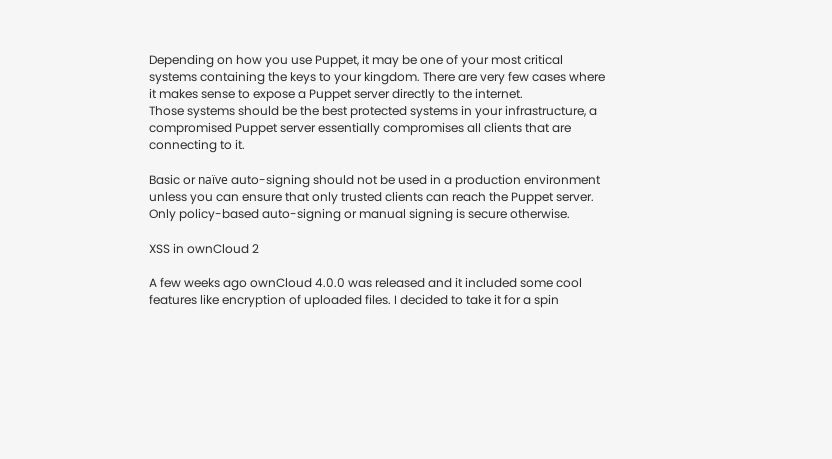Depending on how you use Puppet, it may be one of your most critical systems containing the keys to your kingdom. There are very few cases where it makes sense to expose a Puppet server directly to the internet.
Those systems should be the best protected systems in your infrastructure, a compromised Puppet server essentially compromises all clients that are connecting to it.

Basic or naïve auto-signing should not be used in a production environment unless you can ensure that only trusted clients can reach the Puppet server. Only policy-based auto-signing or manual signing is secure otherwise.

XSS in ownCloud 2

A few weeks ago ownCloud 4.0.0 was released and it included some cool features like encryption of uploaded files. I decided to take it for a spin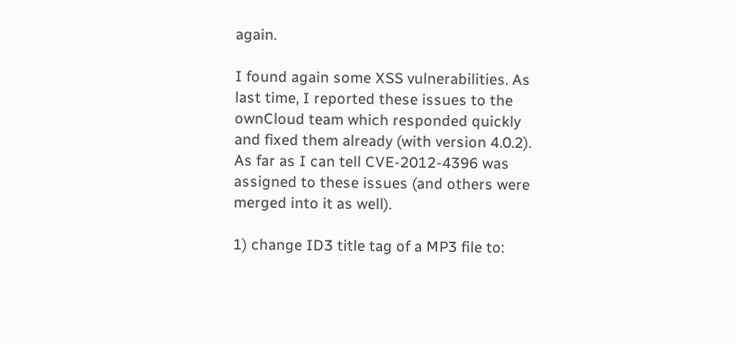again.

I found again some XSS vulnerabilities. As last time, I reported these issues to the ownCloud team which responded quickly and fixed them already (with version 4.0.2). As far as I can tell CVE-2012-4396 was assigned to these issues (and others were merged into it as well).

1) change ID3 title tag of a MP3 file to: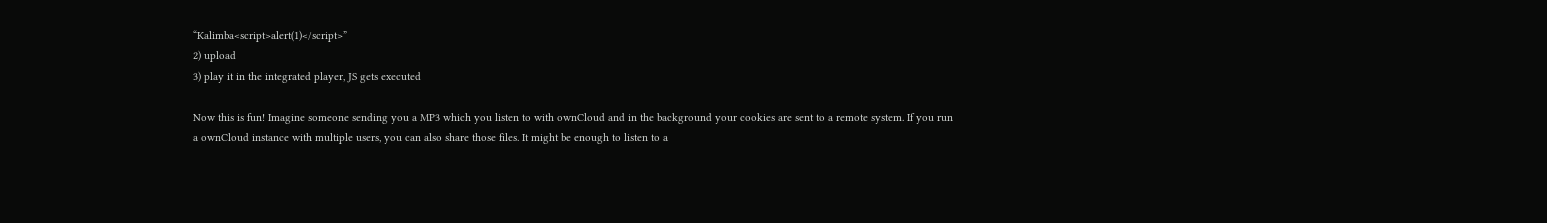“Kalimba<script>alert(1)</script>”
2) upload
3) play it in the integrated player, JS gets executed

Now this is fun! Imagine someone sending you a MP3 which you listen to with ownCloud and in the background your cookies are sent to a remote system. If you run a ownCloud instance with multiple users, you can also share those files. It might be enough to listen to a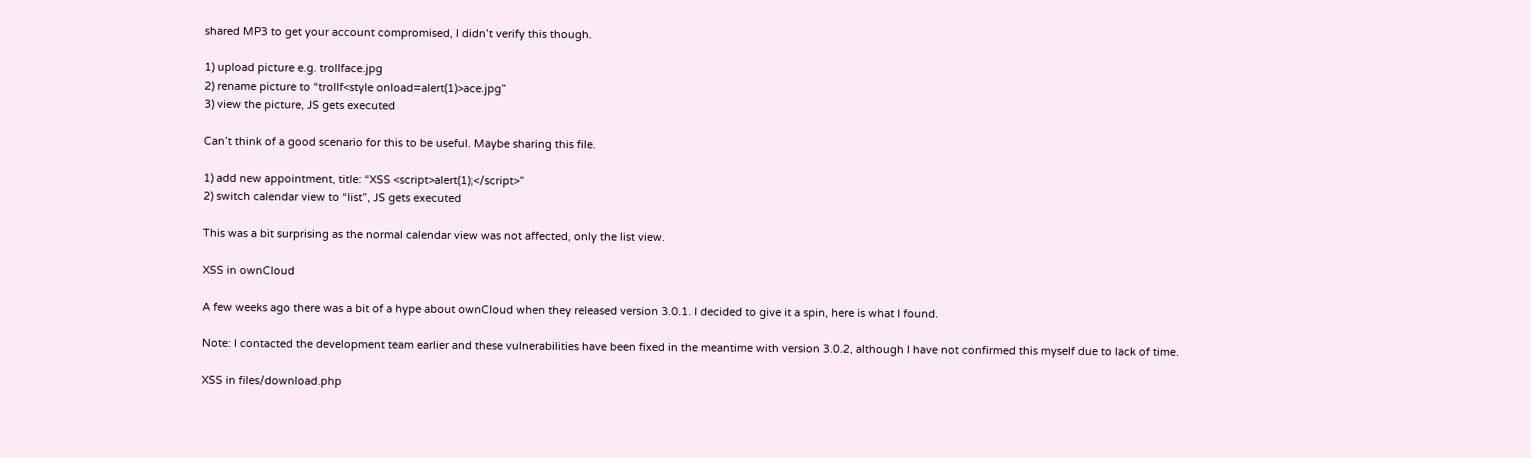shared MP3 to get your account compromised, I didn’t verify this though.

1) upload picture e.g. trollface.jpg
2) rename picture to “trollf<style onload=alert(1)>ace.jpg”
3) view the picture, JS gets executed

Can’t think of a good scenario for this to be useful. Maybe sharing this file.

1) add new appointment, title: “XSS <script>alert(1);</script>”
2) switch calendar view to “list”, JS gets executed

This was a bit surprising as the normal calendar view was not affected, only the list view.

XSS in ownCloud

A few weeks ago there was a bit of a hype about ownCloud when they released version 3.0.1. I decided to give it a spin, here is what I found.

Note: I contacted the development team earlier and these vulnerabilities have been fixed in the meantime with version 3.0.2, although I have not confirmed this myself due to lack of time.

XSS in files/download.php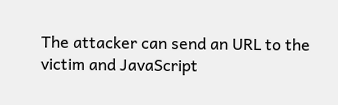The attacker can send an URL to the victim and JavaScript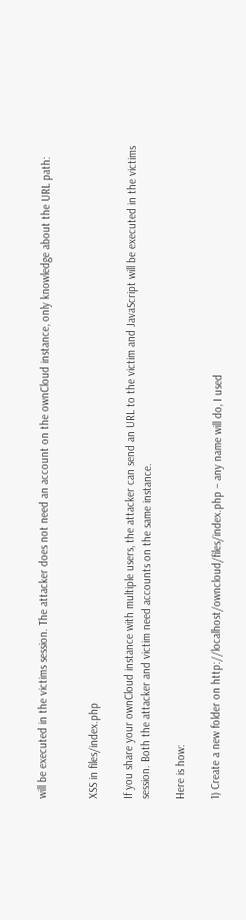will be executed in the victims session. The attacker does not need an account on the ownCloud instance, only knowledge about the URL path:


XSS in files/index.php

If you share your ownCloud instance with multiple users, the attacker can send an URL to the victim and JavaScript will be executed in the victims session. Both the attacker and victim need accounts on the same instance.

Here is how:

1) Create a new folder on http://localhost/owncloud/files/index.php – any name will do, I used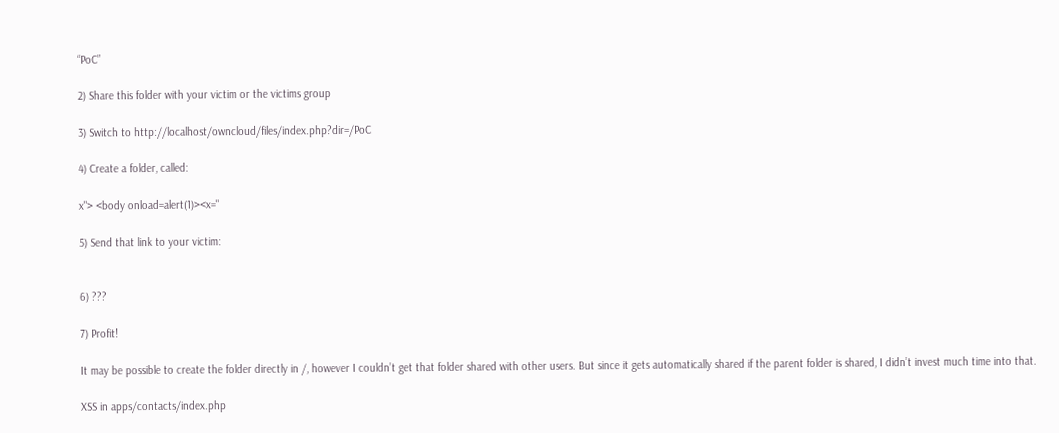“PoC”

2) Share this folder with your victim or the victims group

3) Switch to http://localhost/owncloud/files/index.php?dir=/PoC

4) Create a folder, called:

x"> <body onload=alert(1)><x="

5) Send that link to your victim:


6) ???

7) Profit!

It may be possible to create the folder directly in /, however I couldn’t get that folder shared with other users. But since it gets automatically shared if the parent folder is shared, I didn’t invest much time into that.

XSS in apps/contacts/index.php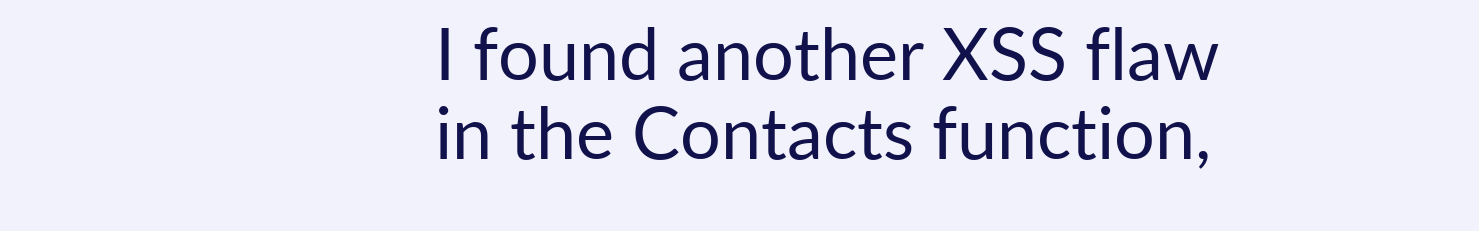I found another XSS flaw in the Contacts function,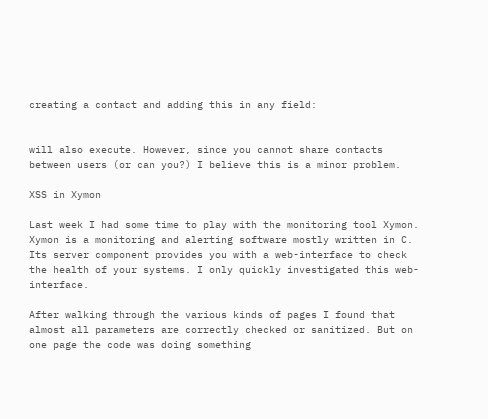creating a contact and adding this in any field:


will also execute. However, since you cannot share contacts between users (or can you?) I believe this is a minor problem.

XSS in Xymon

Last week I had some time to play with the monitoring tool Xymon. Xymon is a monitoring and alerting software mostly written in C. Its server component provides you with a web-interface to check the health of your systems. I only quickly investigated this web-interface.

After walking through the various kinds of pages I found that almost all parameters are correctly checked or sanitized. But on one page the code was doing something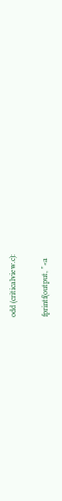odd (criticalview.c):

fprintf(output, "<a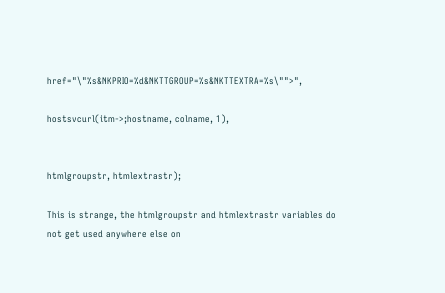href="\"%s&NKPRIO=%d&NKTTGROUP=%s&NKTTEXTRA=%s\"">",

hostsvcurl(itm->;hostname, colname, 1),


htmlgroupstr, htmlextrastr);

This is strange, the htmlgroupstr and htmlextrastr variables do not get used anywhere else on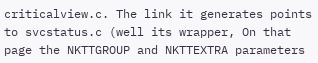criticalview.c. The link it generates points to svcstatus.c (well its wrapper, On that page the NKTTGROUP and NKTTEXTRA parameters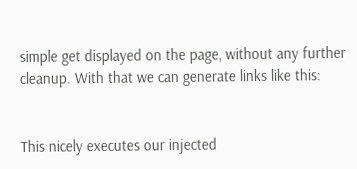simple get displayed on the page, without any further cleanup. With that we can generate links like this:


This nicely executes our injected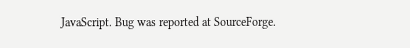JavaScript. Bug was reported at SourceForge.